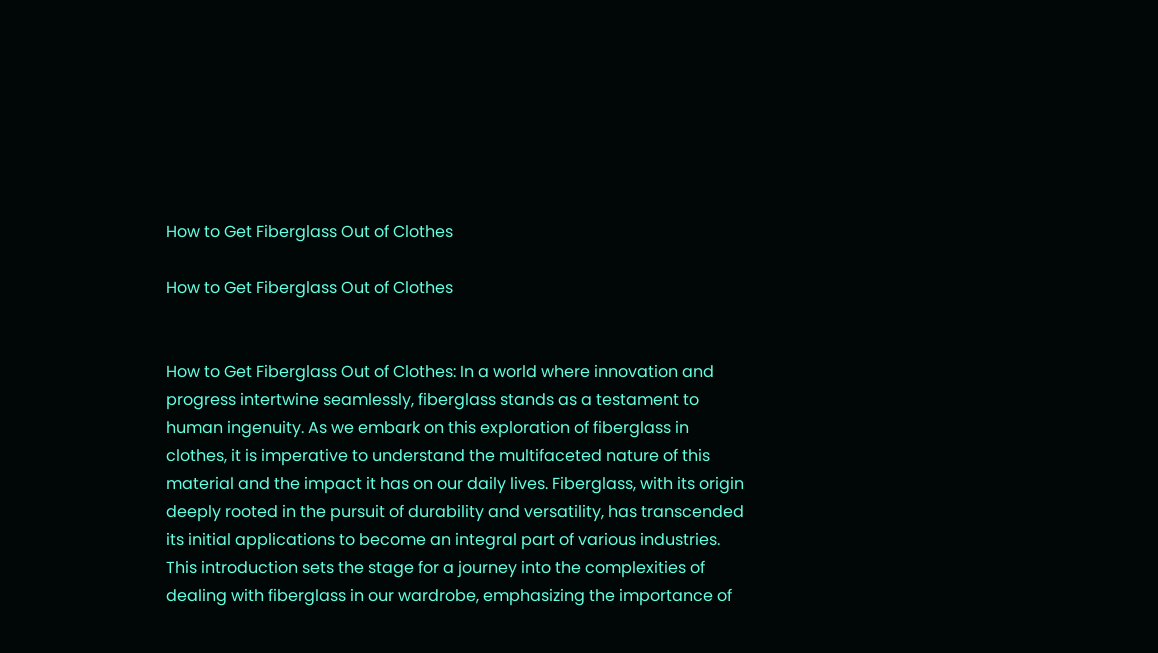How to Get Fiberglass Out of Clothes

How to Get Fiberglass Out of Clothes


How to Get Fiberglass Out of Clothes: In a world where innovation and progress intertwine seamlessly, fiberglass stands as a testament to human ingenuity. As we embark on this exploration of fiberglass in clothes, it is imperative to understand the multifaceted nature of this material and the impact it has on our daily lives. Fiberglass, with its origin deeply rooted in the pursuit of durability and versatility, has transcended its initial applications to become an integral part of various industries. This introduction sets the stage for a journey into the complexities of dealing with fiberglass in our wardrobe, emphasizing the importance of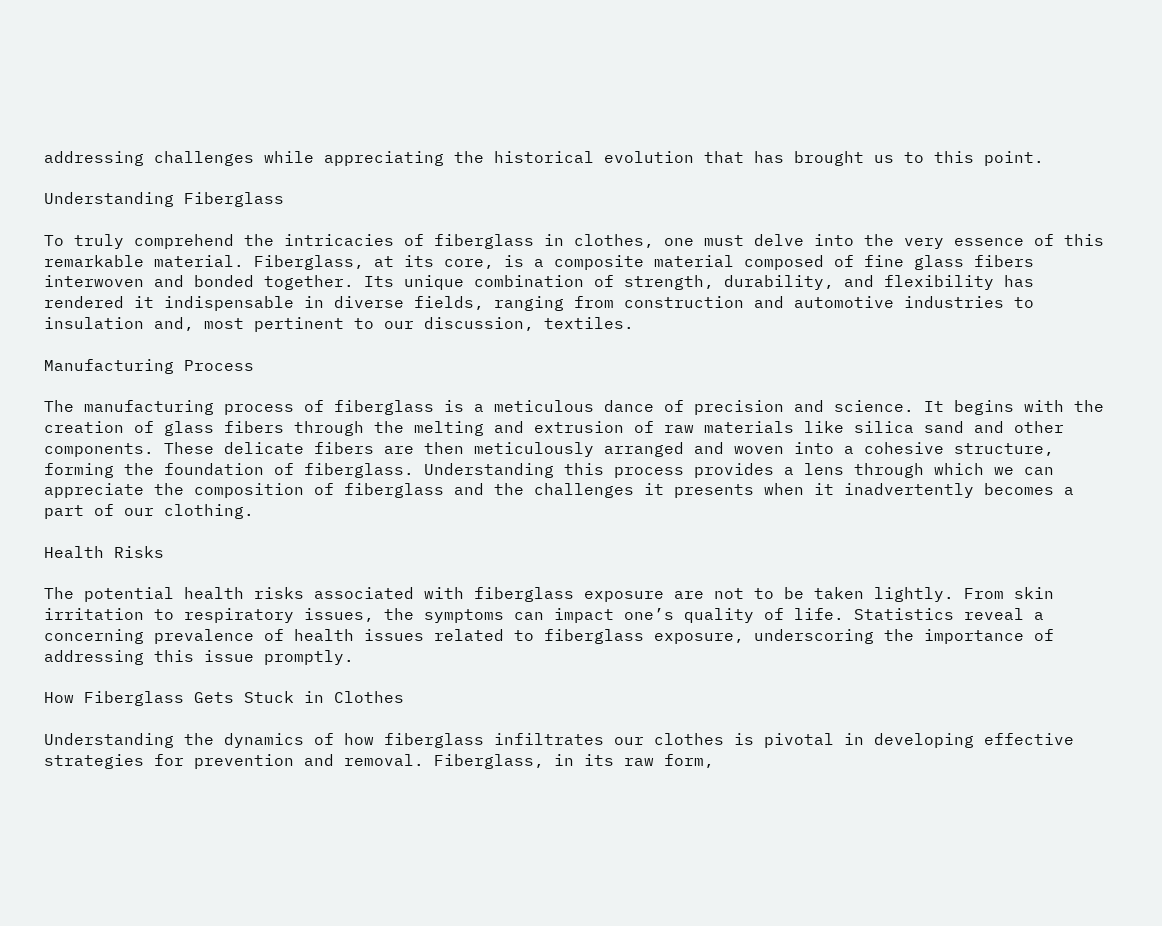addressing challenges while appreciating the historical evolution that has brought us to this point.

Understanding Fiberglass

To truly comprehend the intricacies of fiberglass in clothes, one must delve into the very essence of this remarkable material. Fiberglass, at its core, is a composite material composed of fine glass fibers interwoven and bonded together. Its unique combination of strength, durability, and flexibility has rendered it indispensable in diverse fields, ranging from construction and automotive industries to insulation and, most pertinent to our discussion, textiles.

Manufacturing Process

The manufacturing process of fiberglass is a meticulous dance of precision and science. It begins with the creation of glass fibers through the melting and extrusion of raw materials like silica sand and other components. These delicate fibers are then meticulously arranged and woven into a cohesive structure, forming the foundation of fiberglass. Understanding this process provides a lens through which we can appreciate the composition of fiberglass and the challenges it presents when it inadvertently becomes a part of our clothing.

Health Risks

The potential health risks associated with fiberglass exposure are not to be taken lightly. From skin irritation to respiratory issues, the symptoms can impact one’s quality of life. Statistics reveal a concerning prevalence of health issues related to fiberglass exposure, underscoring the importance of addressing this issue promptly.

How Fiberglass Gets Stuck in Clothes

Understanding the dynamics of how fiberglass infiltrates our clothes is pivotal in developing effective strategies for prevention and removal. Fiberglass, in its raw form,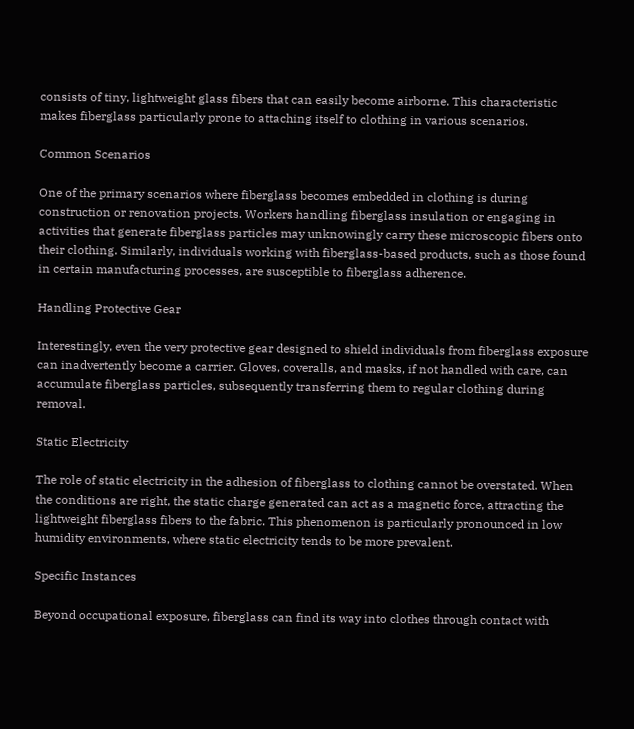consists of tiny, lightweight glass fibers that can easily become airborne. This characteristic makes fiberglass particularly prone to attaching itself to clothing in various scenarios.

Common Scenarios

One of the primary scenarios where fiberglass becomes embedded in clothing is during construction or renovation projects. Workers handling fiberglass insulation or engaging in activities that generate fiberglass particles may unknowingly carry these microscopic fibers onto their clothing. Similarly, individuals working with fiberglass-based products, such as those found in certain manufacturing processes, are susceptible to fiberglass adherence.

Handling Protective Gear

Interestingly, even the very protective gear designed to shield individuals from fiberglass exposure can inadvertently become a carrier. Gloves, coveralls, and masks, if not handled with care, can accumulate fiberglass particles, subsequently transferring them to regular clothing during removal.

Static Electricity

The role of static electricity in the adhesion of fiberglass to clothing cannot be overstated. When the conditions are right, the static charge generated can act as a magnetic force, attracting the lightweight fiberglass fibers to the fabric. This phenomenon is particularly pronounced in low humidity environments, where static electricity tends to be more prevalent.

Specific Instances

Beyond occupational exposure, fiberglass can find its way into clothes through contact with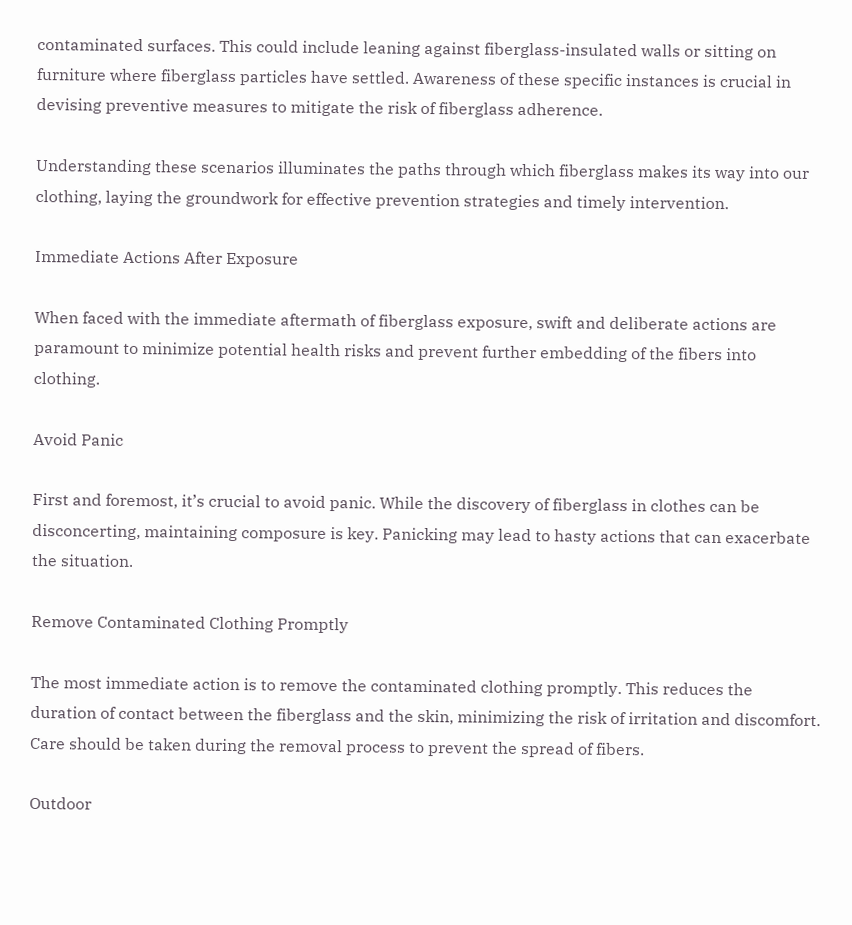contaminated surfaces. This could include leaning against fiberglass-insulated walls or sitting on furniture where fiberglass particles have settled. Awareness of these specific instances is crucial in devising preventive measures to mitigate the risk of fiberglass adherence.

Understanding these scenarios illuminates the paths through which fiberglass makes its way into our clothing, laying the groundwork for effective prevention strategies and timely intervention.

Immediate Actions After Exposure

When faced with the immediate aftermath of fiberglass exposure, swift and deliberate actions are paramount to minimize potential health risks and prevent further embedding of the fibers into clothing.

Avoid Panic

First and foremost, it’s crucial to avoid panic. While the discovery of fiberglass in clothes can be disconcerting, maintaining composure is key. Panicking may lead to hasty actions that can exacerbate the situation.

Remove Contaminated Clothing Promptly

The most immediate action is to remove the contaminated clothing promptly. This reduces the duration of contact between the fiberglass and the skin, minimizing the risk of irritation and discomfort. Care should be taken during the removal process to prevent the spread of fibers.

Outdoor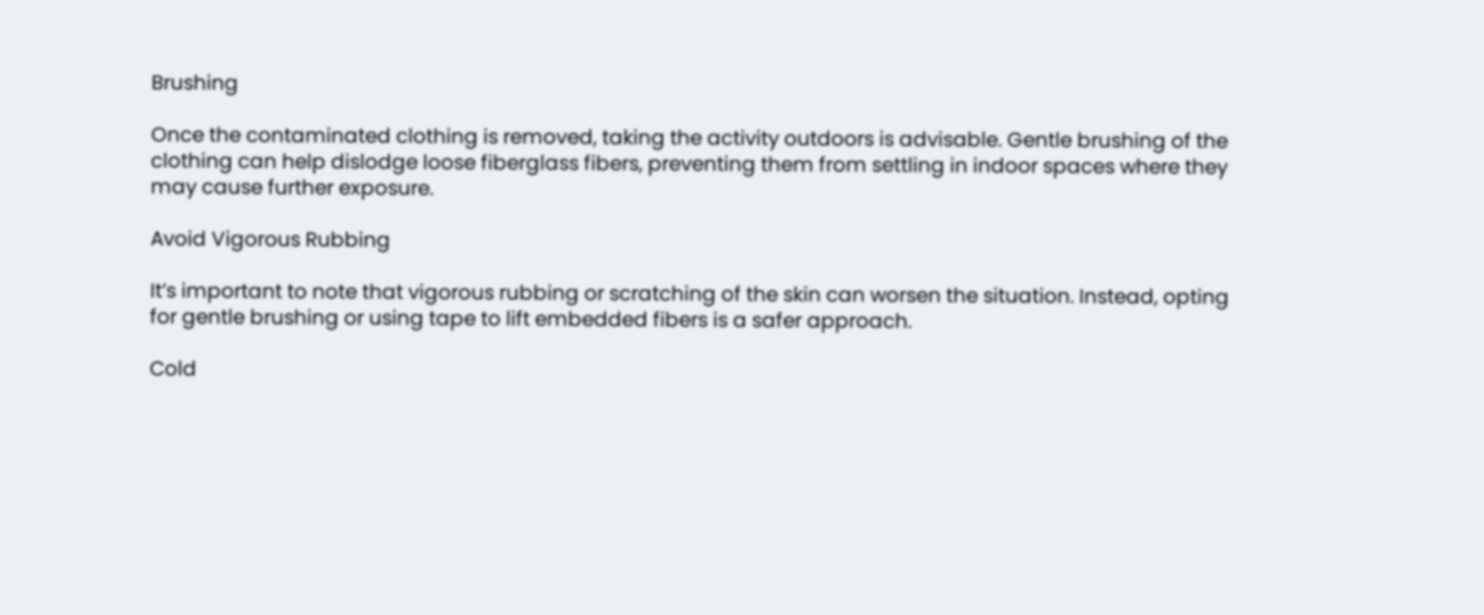Brushing

Once the contaminated clothing is removed, taking the activity outdoors is advisable. Gentle brushing of the clothing can help dislodge loose fiberglass fibers, preventing them from settling in indoor spaces where they may cause further exposure.

Avoid Vigorous Rubbing

It’s important to note that vigorous rubbing or scratching of the skin can worsen the situation. Instead, opting for gentle brushing or using tape to lift embedded fibers is a safer approach.

Cold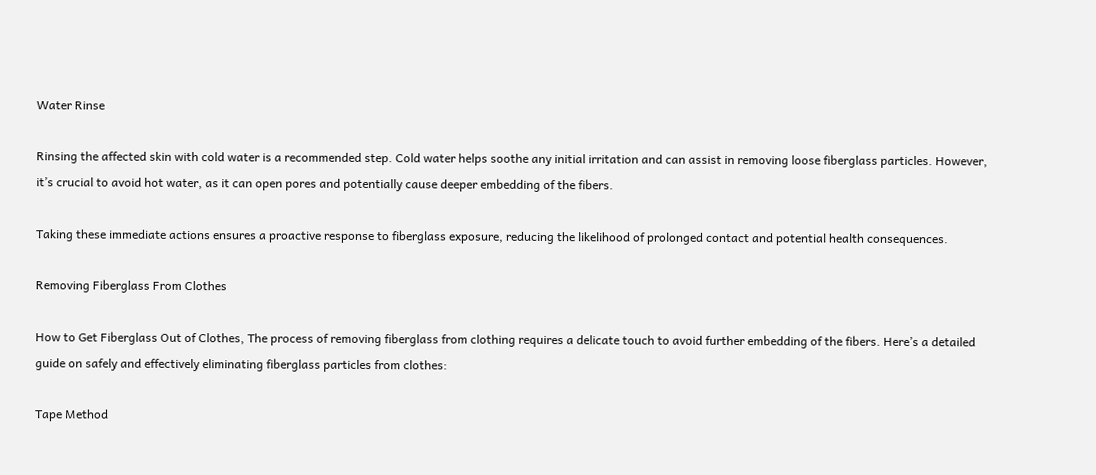Water Rinse

Rinsing the affected skin with cold water is a recommended step. Cold water helps soothe any initial irritation and can assist in removing loose fiberglass particles. However, it’s crucial to avoid hot water, as it can open pores and potentially cause deeper embedding of the fibers.

Taking these immediate actions ensures a proactive response to fiberglass exposure, reducing the likelihood of prolonged contact and potential health consequences.

Removing Fiberglass From Clothes

How to Get Fiberglass Out of Clothes, The process of removing fiberglass from clothing requires a delicate touch to avoid further embedding of the fibers. Here’s a detailed guide on safely and effectively eliminating fiberglass particles from clothes:

Tape Method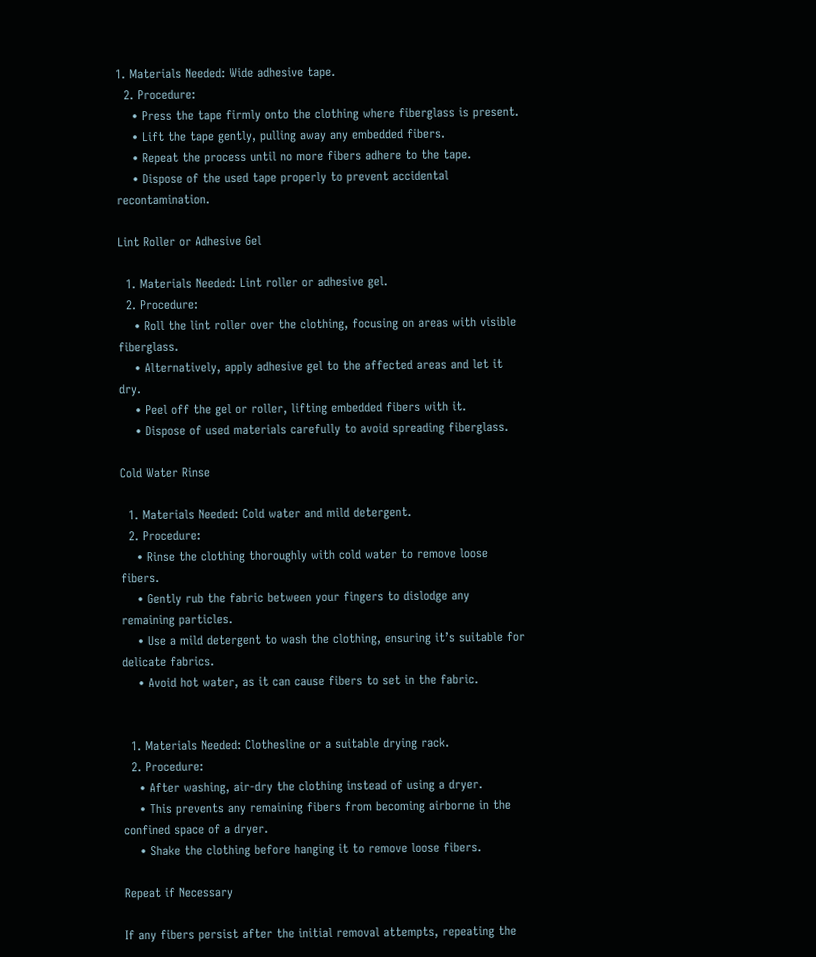1. Materials Needed: Wide adhesive tape.
  2. Procedure:
    • Press the tape firmly onto the clothing where fiberglass is present.
    • Lift the tape gently, pulling away any embedded fibers.
    • Repeat the process until no more fibers adhere to the tape.
    • Dispose of the used tape properly to prevent accidental recontamination.

Lint Roller or Adhesive Gel

  1. Materials Needed: Lint roller or adhesive gel.
  2. Procedure:
    • Roll the lint roller over the clothing, focusing on areas with visible fiberglass.
    • Alternatively, apply adhesive gel to the affected areas and let it dry.
    • Peel off the gel or roller, lifting embedded fibers with it.
    • Dispose of used materials carefully to avoid spreading fiberglass.

Cold Water Rinse

  1. Materials Needed: Cold water and mild detergent.
  2. Procedure:
    • Rinse the clothing thoroughly with cold water to remove loose fibers.
    • Gently rub the fabric between your fingers to dislodge any remaining particles.
    • Use a mild detergent to wash the clothing, ensuring it’s suitable for delicate fabrics.
    • Avoid hot water, as it can cause fibers to set in the fabric.


  1. Materials Needed: Clothesline or a suitable drying rack.
  2. Procedure:
    • After washing, air-dry the clothing instead of using a dryer.
    • This prevents any remaining fibers from becoming airborne in the confined space of a dryer.
    • Shake the clothing before hanging it to remove loose fibers.

Repeat if Necessary

If any fibers persist after the initial removal attempts, repeating the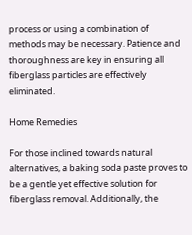process or using a combination of methods may be necessary. Patience and thoroughness are key in ensuring all fiberglass particles are effectively eliminated.

Home Remedies

For those inclined towards natural alternatives, a baking soda paste proves to be a gentle yet effective solution for fiberglass removal. Additionally, the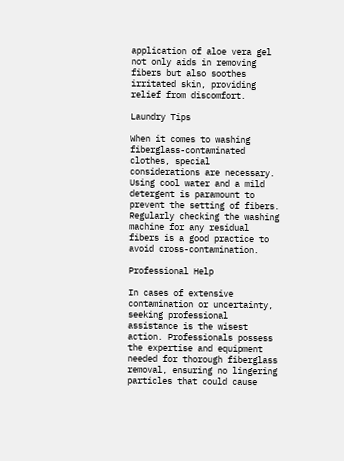application of aloe vera gel not only aids in removing fibers but also soothes irritated skin, providing relief from discomfort.

Laundry Tips

When it comes to washing fiberglass-contaminated clothes, special considerations are necessary. Using cool water and a mild detergent is paramount to prevent the setting of fibers. Regularly checking the washing machine for any residual fibers is a good practice to avoid cross-contamination.

Professional Help

In cases of extensive contamination or uncertainty, seeking professional assistance is the wisest action. Professionals possess the expertise and equipment needed for thorough fiberglass removal, ensuring no lingering particles that could cause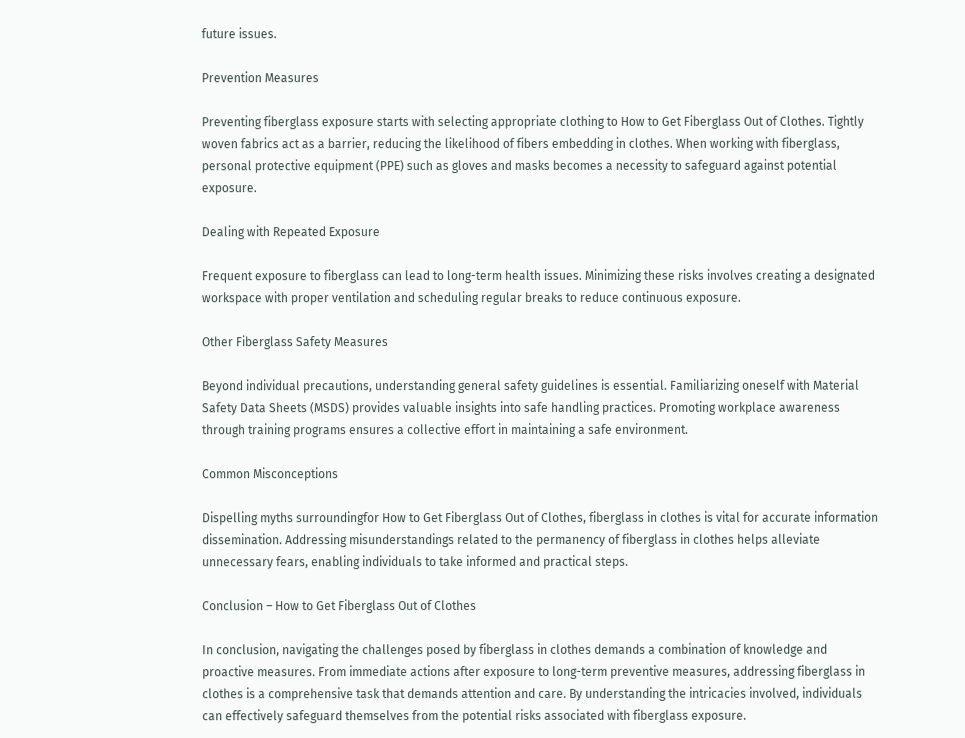future issues.

Prevention Measures

Preventing fiberglass exposure starts with selecting appropriate clothing to How to Get Fiberglass Out of Clothes. Tightly woven fabrics act as a barrier, reducing the likelihood of fibers embedding in clothes. When working with fiberglass, personal protective equipment (PPE) such as gloves and masks becomes a necessity to safeguard against potential exposure.

Dealing with Repeated Exposure

Frequent exposure to fiberglass can lead to long-term health issues. Minimizing these risks involves creating a designated workspace with proper ventilation and scheduling regular breaks to reduce continuous exposure.

Other Fiberglass Safety Measures

Beyond individual precautions, understanding general safety guidelines is essential. Familiarizing oneself with Material Safety Data Sheets (MSDS) provides valuable insights into safe handling practices. Promoting workplace awareness through training programs ensures a collective effort in maintaining a safe environment.

Common Misconceptions

Dispelling myths surroundingfor How to Get Fiberglass Out of Clothes, fiberglass in clothes is vital for accurate information dissemination. Addressing misunderstandings related to the permanency of fiberglass in clothes helps alleviate unnecessary fears, enabling individuals to take informed and practical steps.

Conclusion – How to Get Fiberglass Out of Clothes

In conclusion, navigating the challenges posed by fiberglass in clothes demands a combination of knowledge and proactive measures. From immediate actions after exposure to long-term preventive measures, addressing fiberglass in clothes is a comprehensive task that demands attention and care. By understanding the intricacies involved, individuals can effectively safeguard themselves from the potential risks associated with fiberglass exposure.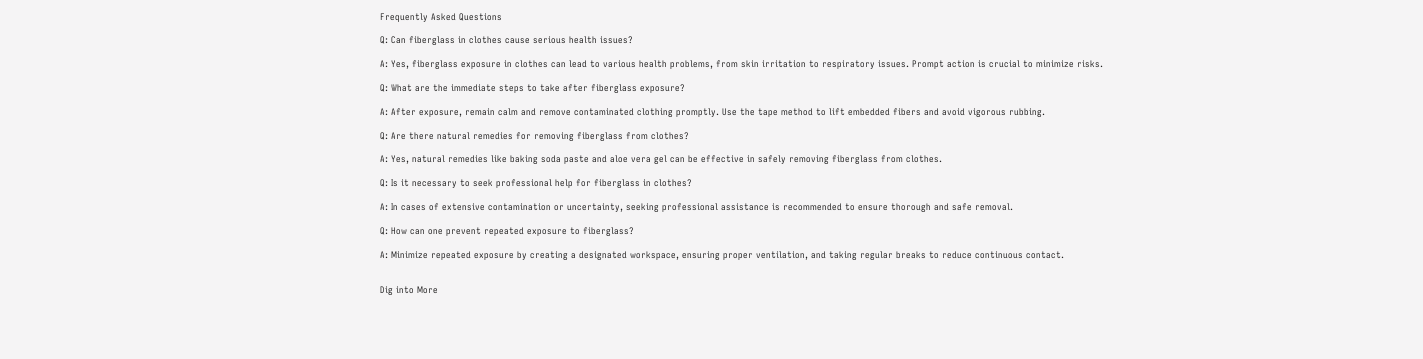Frequently Asked Questions

Q: Can fiberglass in clothes cause serious health issues?

A: Yes, fiberglass exposure in clothes can lead to various health problems, from skin irritation to respiratory issues. Prompt action is crucial to minimize risks.

Q: What are the immediate steps to take after fiberglass exposure?

A: After exposure, remain calm and remove contaminated clothing promptly. Use the tape method to lift embedded fibers and avoid vigorous rubbing.

Q: Are there natural remedies for removing fiberglass from clothes?

A: Yes, natural remedies like baking soda paste and aloe vera gel can be effective in safely removing fiberglass from clothes.

Q: Is it necessary to seek professional help for fiberglass in clothes?

A: In cases of extensive contamination or uncertainty, seeking professional assistance is recommended to ensure thorough and safe removal.

Q: How can one prevent repeated exposure to fiberglass?

A: Minimize repeated exposure by creating a designated workspace, ensuring proper ventilation, and taking regular breaks to reduce continuous contact.


Dig into More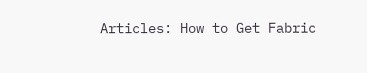Articles: How to Get Fabric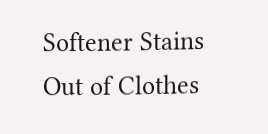Softener Stains Out of Clothes